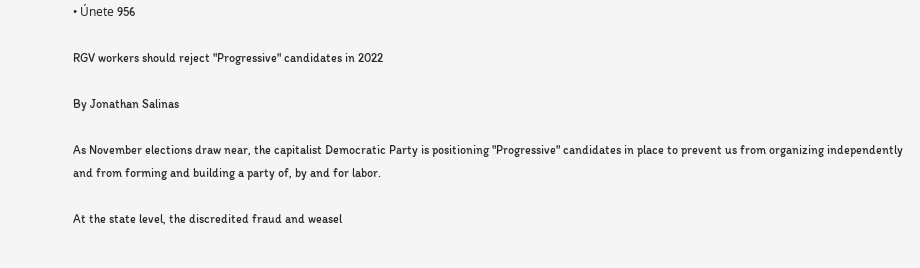• Únete 956

RGV workers should reject "Progressive" candidates in 2022

By Jonathan Salinas

As November elections draw near, the capitalist Democratic Party is positioning "Progressive" candidates in place to prevent us from organizing independently and from forming and building a party of, by and for labor.

At the state level, the discredited fraud and weasel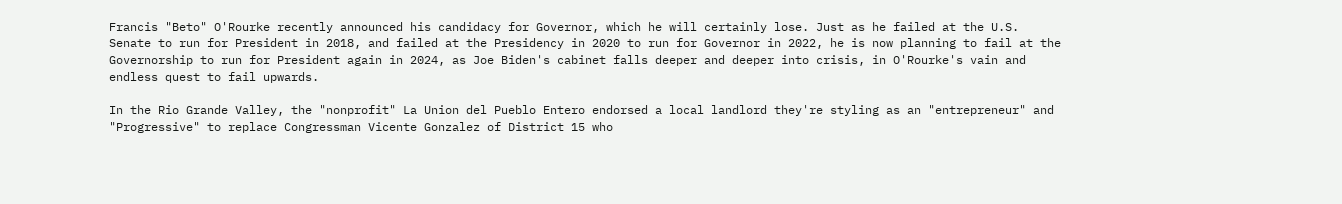Francis "Beto" O'Rourke recently announced his candidacy for Governor, which he will certainly lose. Just as he failed at the U.S. Senate to run for President in 2018, and failed at the Presidency in 2020 to run for Governor in 2022, he is now planning to fail at the Governorship to run for President again in 2024, as Joe Biden's cabinet falls deeper and deeper into crisis, in O'Rourke's vain and endless quest to fail upwards.

In the Rio Grande Valley, the "nonprofit" La Union del Pueblo Entero endorsed a local landlord they're styling as an "entrepreneur" and "Progressive" to replace Congressman Vicente Gonzalez of District 15 who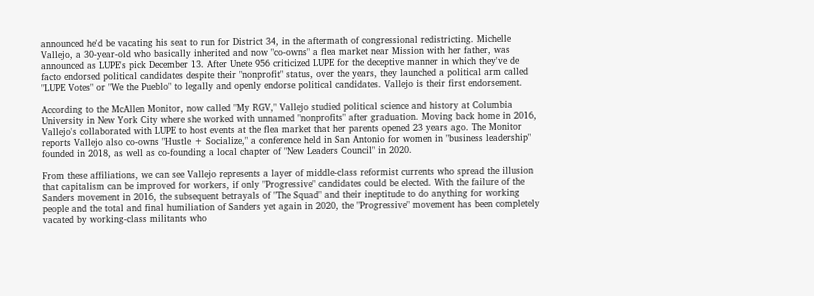announced he'd be vacating his seat to run for District 34, in the aftermath of congressional redistricting. Michelle Vallejo, a 30-year-old who basically inherited and now "co-owns" a flea market near Mission with her father, was announced as LUPE's pick December 13. After Unete 956 criticized LUPE for the deceptive manner in which they've de facto endorsed political candidates despite their "nonprofit" status, over the years, they launched a political arm called "LUPE Votes" or "We the Pueblo" to legally and openly endorse political candidates. Vallejo is their first endorsement.

According to the McAllen Monitor, now called "My RGV," Vallejo studied political science and history at Columbia University in New York City where she worked with unnamed "nonprofits" after graduation. Moving back home in 2016, Vallejo's collaborated with LUPE to host events at the flea market that her parents opened 23 years ago. The Monitor reports Vallejo also co-owns "Hustle + Socialize," a conference held in San Antonio for women in "business leadership" founded in 2018, as well as co-founding a local chapter of "New Leaders Council" in 2020.

From these affiliations, we can see Vallejo represents a layer of middle-class reformist currents who spread the illusion that capitalism can be improved for workers, if only "Progressive" candidates could be elected. With the failure of the Sanders movement in 2016, the subsequent betrayals of "The Squad" and their ineptitude to do anything for working people and the total and final humiliation of Sanders yet again in 2020, the "Progressive" movement has been completely vacated by working-class militants who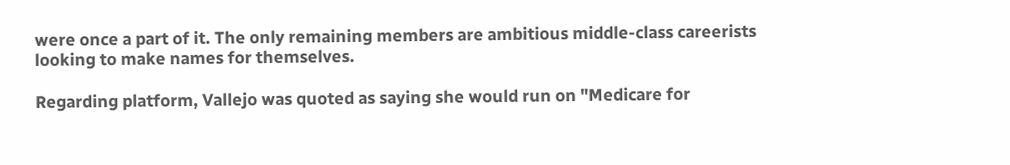were once a part of it. The only remaining members are ambitious middle-class careerists looking to make names for themselves.

Regarding platform, Vallejo was quoted as saying she would run on "Medicare for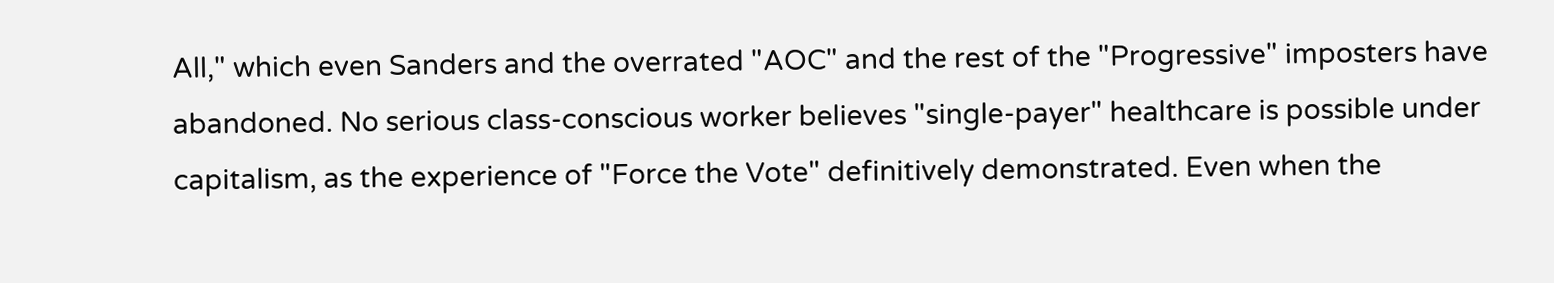All," which even Sanders and the overrated "AOC" and the rest of the "Progressive" imposters have abandoned. No serious class-conscious worker believes "single-payer" healthcare is possible under capitalism, as the experience of "Force the Vote" definitively demonstrated. Even when the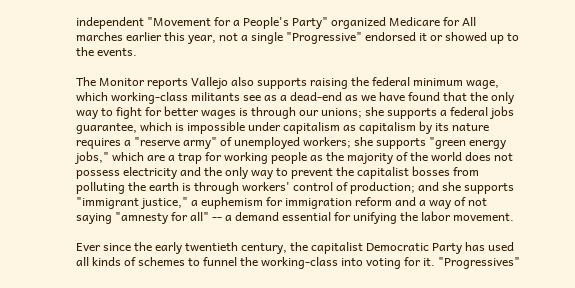independent "Movement for a People's Party" organized Medicare for All marches earlier this year, not a single "Progressive" endorsed it or showed up to the events.

The Monitor reports Vallejo also supports raising the federal minimum wage, which working-class militants see as a dead-end as we have found that the only way to fight for better wages is through our unions; she supports a federal jobs guarantee, which is impossible under capitalism as capitalism by its nature requires a "reserve army" of unemployed workers; she supports "green energy jobs," which are a trap for working people as the majority of the world does not possess electricity and the only way to prevent the capitalist bosses from polluting the earth is through workers' control of production; and she supports "immigrant justice," a euphemism for immigration reform and a way of not saying "amnesty for all" -- a demand essential for unifying the labor movement.

Ever since the early twentieth century, the capitalist Democratic Party has used all kinds of schemes to funnel the working-class into voting for it. "Progressives"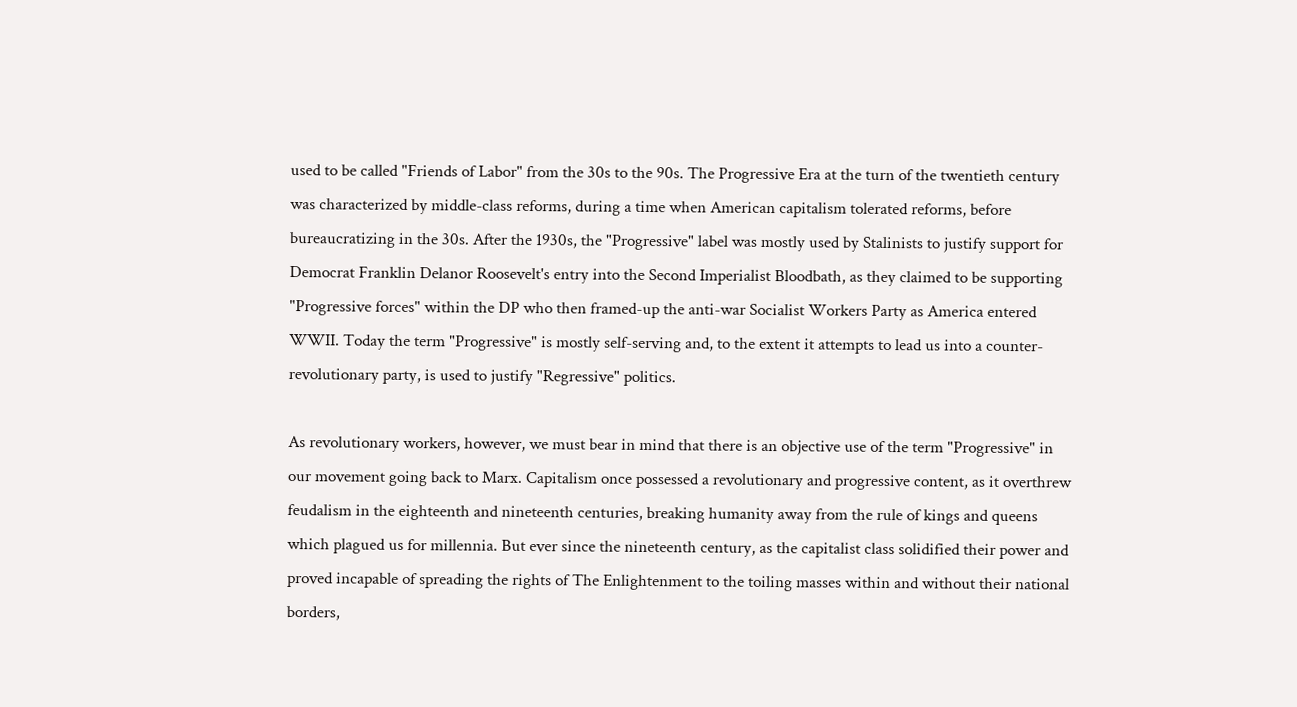used to be called "Friends of Labor" from the 30s to the 90s. The Progressive Era at the turn of the twentieth century was characterized by middle-class reforms, during a time when American capitalism tolerated reforms, before bureaucratizing in the 30s. After the 1930s, the "Progressive" label was mostly used by Stalinists to justify support for Democrat Franklin Delanor Roosevelt's entry into the Second Imperialist Bloodbath, as they claimed to be supporting "Progressive forces" within the DP who then framed-up the anti-war Socialist Workers Party as America entered WWII. Today the term "Progressive" is mostly self-serving and, to the extent it attempts to lead us into a counter-revolutionary party, is used to justify "Regressive" politics.

As revolutionary workers, however, we must bear in mind that there is an objective use of the term "Progressive" in our movement going back to Marx. Capitalism once possessed a revolutionary and progressive content, as it overthrew feudalism in the eighteenth and nineteenth centuries, breaking humanity away from the rule of kings and queens which plagued us for millennia. But ever since the nineteenth century, as the capitalist class solidified their power and proved incapable of spreading the rights of The Enlightenment to the toiling masses within and without their national borders,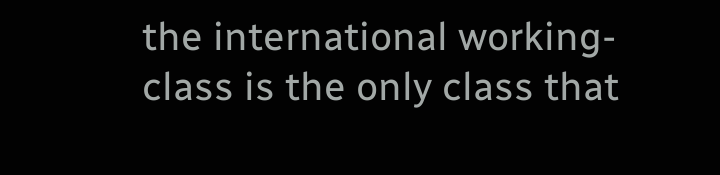the international working-class is the only class that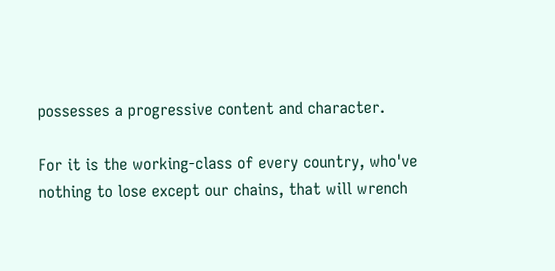possesses a progressive content and character.

For it is the working-class of every country, who've nothing to lose except our chains, that will wrench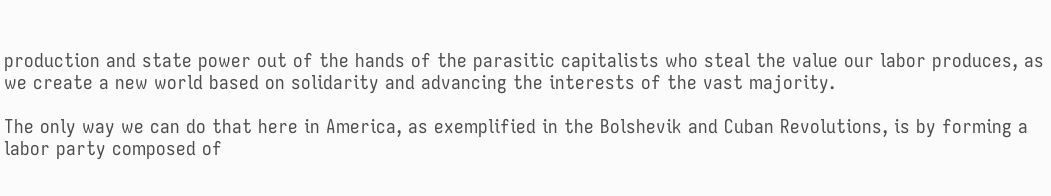production and state power out of the hands of the parasitic capitalists who steal the value our labor produces, as we create a new world based on solidarity and advancing the interests of the vast majority.

The only way we can do that here in America, as exemplified in the Bolshevik and Cuban Revolutions, is by forming a labor party composed of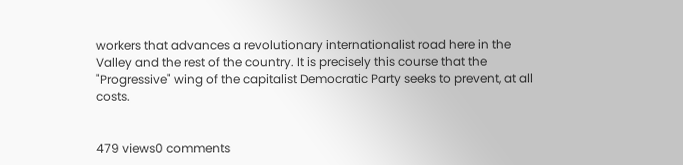workers that advances a revolutionary internationalist road here in the Valley and the rest of the country. It is precisely this course that the "Progressive" wing of the capitalist Democratic Party seeks to prevent, at all costs.


479 views0 comments